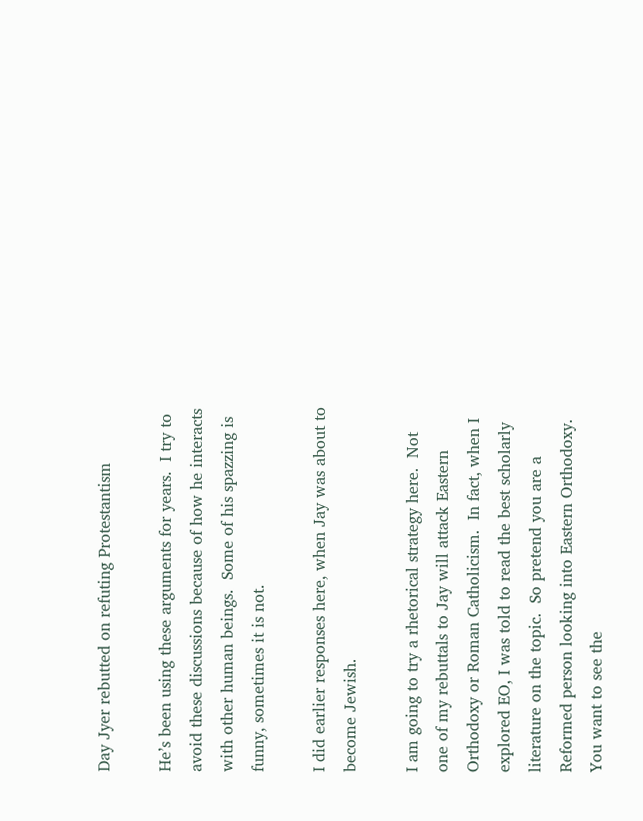Day Jyer rebutted on refuting Protestantism

He’s been using these arguments for years.  I try to avoid these discussions because of how he interacts with other human beings.  Some of his spazzing is funny, sometimes it is not.

I did earlier responses here, when Jay was about to become Jewish.

I am going to try a rhetorical strategy here.  Not one of my rebuttals to Jay will attack Eastern Orthodoxy or Roman Catholicism.  In fact, when I explored EO, I was told to read the best scholarly literature on the topic.  So pretend you are a Reformed person looking into Eastern Orthodoxy.  You want to see the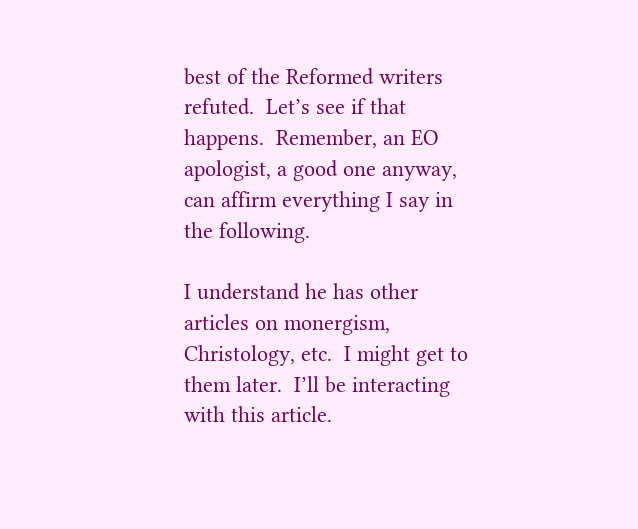best of the Reformed writers refuted.  Let’s see if that happens.  Remember, an EO apologist, a good one anyway, can affirm everything I say in the following.

I understand he has other articles on monergism, Christology, etc.  I might get to them later.  I’ll be interacting with this article.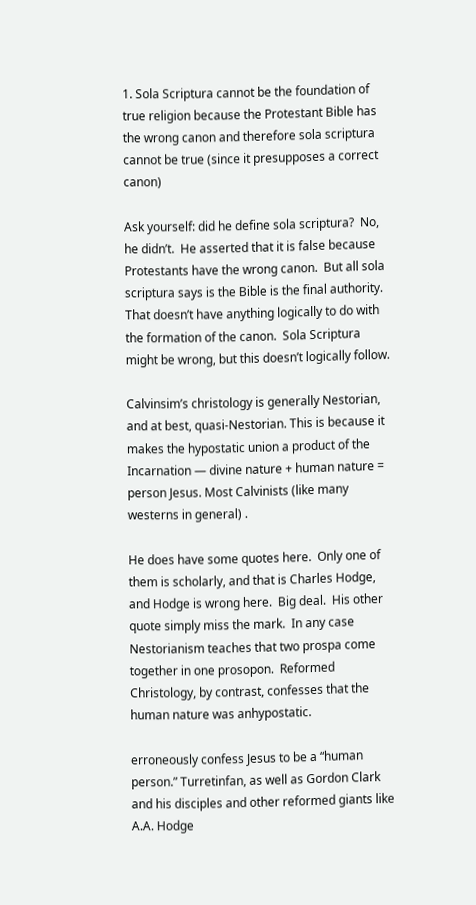1. Sola Scriptura cannot be the foundation of true religion because the Protestant Bible has the wrong canon and therefore sola scriptura cannot be true (since it presupposes a correct canon)

Ask yourself: did he define sola scriptura?  No, he didn’t.  He asserted that it is false because Protestants have the wrong canon.  But all sola scriptura says is the Bible is the final authority.  That doesn’t have anything logically to do with the formation of the canon.  Sola Scriptura might be wrong, but this doesn’t logically follow.

Calvinsim’s christology is generally Nestorian, and at best, quasi-Nestorian. This is because it makes the hypostatic union a product of the Incarnation — divine nature + human nature = person Jesus. Most Calvinists (like many westerns in general) .

He does have some quotes here.  Only one of them is scholarly, and that is Charles Hodge, and Hodge is wrong here.  Big deal.  His other quote simply miss the mark.  In any case Nestorianism teaches that two prospa come together in one prosopon.  Reformed Christology, by contrast, confesses that the human nature was anhypostatic.

erroneously confess Jesus to be a “human person.” Turretinfan, as well as Gordon Clark and his disciples and other reformed giants like A.A. Hodge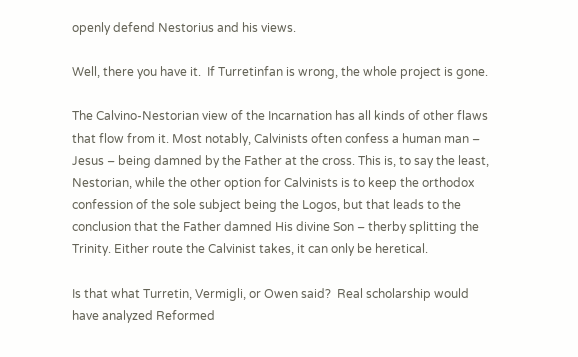openly defend Nestorius and his views.

Well, there you have it.  If Turretinfan is wrong, the whole project is gone.

The Calvino-Nestorian view of the Incarnation has all kinds of other flaws that flow from it. Most notably, Calvinists often confess a human man – Jesus – being damned by the Father at the cross. This is, to say the least, Nestorian, while the other option for Calvinists is to keep the orthodox confession of the sole subject being the Logos, but that leads to the conclusion that the Father damned His divine Son – therby splitting the Trinity. Either route the Calvinist takes, it can only be heretical.

Is that what Turretin, Vermigli, or Owen said?  Real scholarship would have analyzed Reformed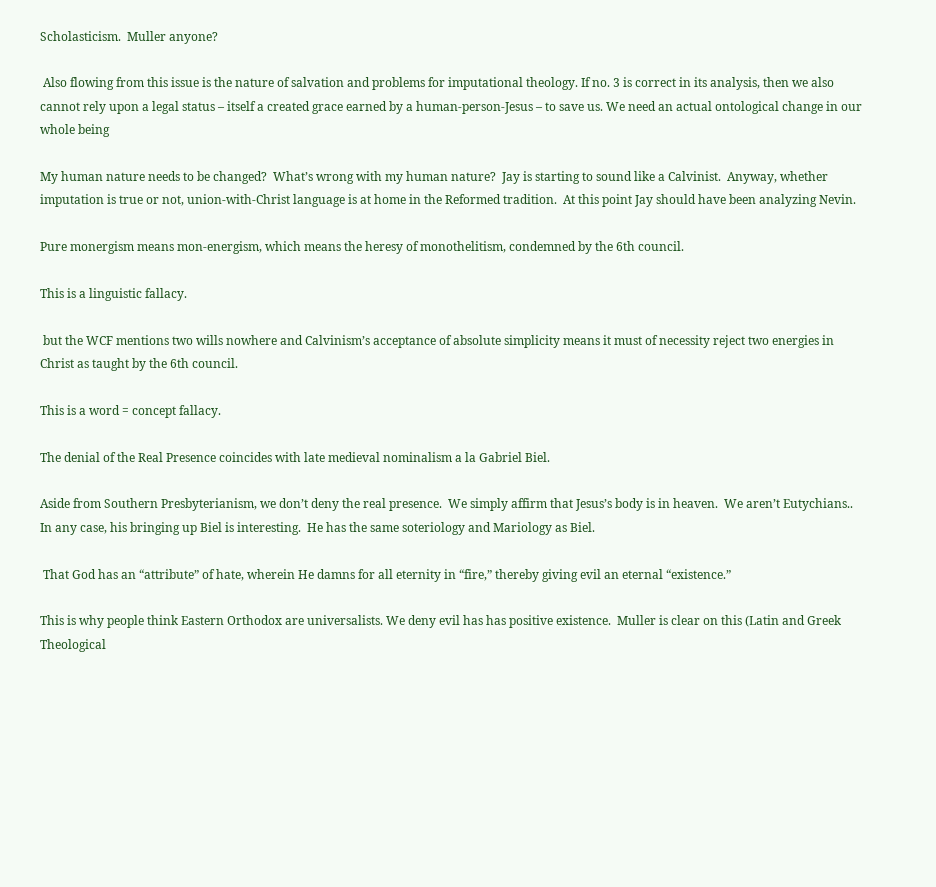Scholasticism.  Muller anyone?

 Also flowing from this issue is the nature of salvation and problems for imputational theology. If no. 3 is correct in its analysis, then we also cannot rely upon a legal status – itself a created grace earned by a human-person-Jesus – to save us. We need an actual ontological change in our whole being

My human nature needs to be changed?  What’s wrong with my human nature?  Jay is starting to sound like a Calvinist.  Anyway, whether imputation is true or not, union-with-Christ language is at home in the Reformed tradition.  At this point Jay should have been analyzing Nevin.

Pure monergism means mon-energism, which means the heresy of monothelitism, condemned by the 6th council.

This is a linguistic fallacy.

 but the WCF mentions two wills nowhere and Calvinism’s acceptance of absolute simplicity means it must of necessity reject two energies in Christ as taught by the 6th council.

This is a word = concept fallacy.

The denial of the Real Presence coincides with late medieval nominalism a la Gabriel Biel.

Aside from Southern Presbyterianism, we don’t deny the real presence.  We simply affirm that Jesus’s body is in heaven.  We aren’t Eutychians..  In any case, his bringing up Biel is interesting.  He has the same soteriology and Mariology as Biel.

 That God has an “attribute” of hate, wherein He damns for all eternity in “fire,” thereby giving evil an eternal “existence.”

This is why people think Eastern Orthodox are universalists. We deny evil has has positive existence.  Muller is clear on this (Latin and Greek Theological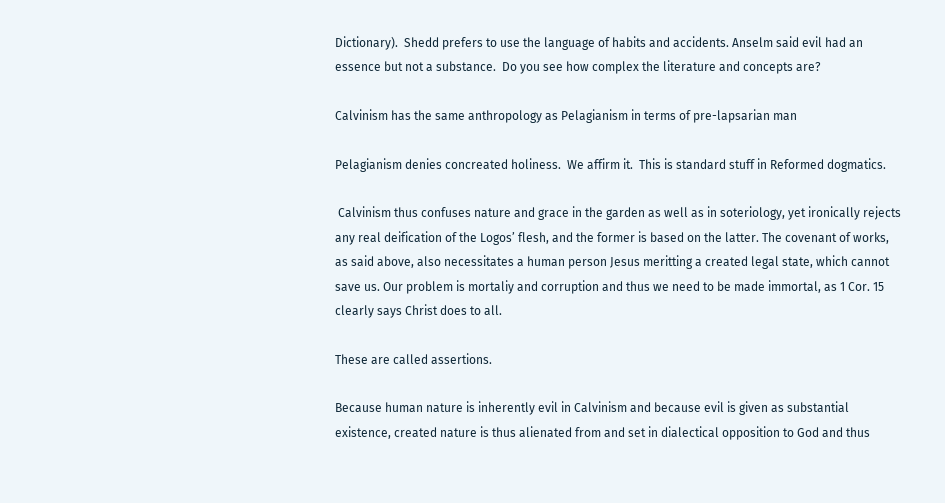Dictionary).  Shedd prefers to use the language of habits and accidents. Anselm said evil had an essence but not a substance.  Do you see how complex the literature and concepts are?

Calvinism has the same anthropology as Pelagianism in terms of pre-lapsarian man

Pelagianism denies concreated holiness.  We affirm it.  This is standard stuff in Reformed dogmatics.

 Calvinism thus confuses nature and grace in the garden as well as in soteriology, yet ironically rejects any real deification of the Logos’ flesh, and the former is based on the latter. The covenant of works, as said above, also necessitates a human person Jesus meritting a created legal state, which cannot save us. Our problem is mortaliy and corruption and thus we need to be made immortal, as 1 Cor. 15 clearly says Christ does to all.

These are called assertions.

Because human nature is inherently evil in Calvinism and because evil is given as substantial existence, created nature is thus alienated from and set in dialectical opposition to God and thus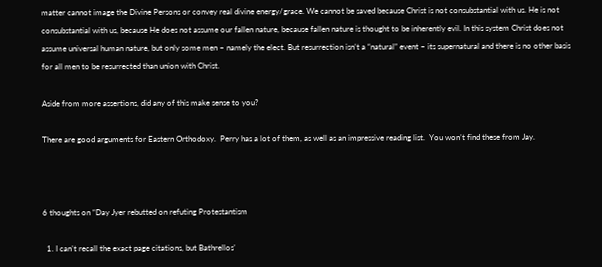matter cannot image the Divine Persons or convey real divine energy/grace. We cannot be saved because Christ is not consubstantial with us. He is not consubstantial with us, because He does not assume our fallen nature, because fallen nature is thought to be inherently evil. In this system Christ does not assume universal human nature, but only some men – namely the elect. But resurrection isn’t a “natural” event – its supernatural and there is no other basis for all men to be resurrected than union with Christ.

Aside from more assertions, did any of this make sense to you?

There are good arguments for Eastern Orthodoxy.  Perry has a lot of them, as well as an impressive reading list.  You won’t find these from Jay.



6 thoughts on “Day Jyer rebutted on refuting Protestantism

  1. I can’t recall the exact page citations, but Bathrellos’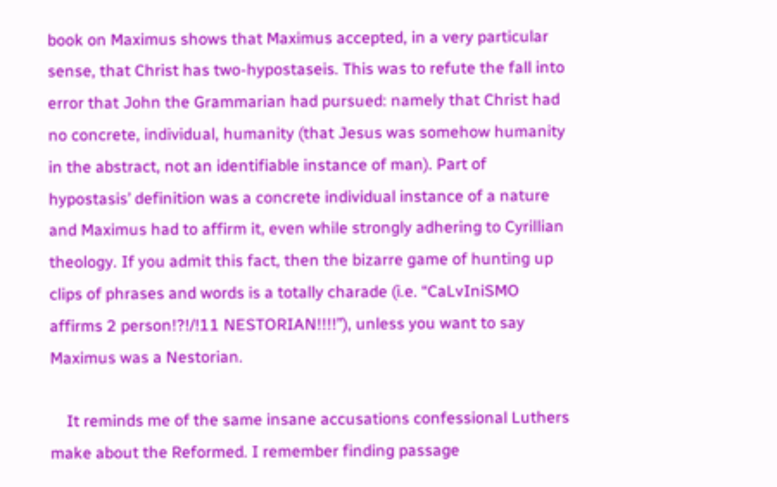book on Maximus shows that Maximus accepted, in a very particular sense, that Christ has two-hypostaseis. This was to refute the fall into error that John the Grammarian had pursued: namely that Christ had no concrete, individual, humanity (that Jesus was somehow humanity in the abstract, not an identifiable instance of man). Part of hypostasis’ definition was a concrete individual instance of a nature and Maximus had to affirm it, even while strongly adhering to Cyrillian theology. If you admit this fact, then the bizarre game of hunting up clips of phrases and words is a totally charade (i.e. “CaLvIniSMO affirms 2 person!?!/!11 NESTORIAN!!!!”), unless you want to say Maximus was a Nestorian.

    It reminds me of the same insane accusations confessional Luthers make about the Reformed. I remember finding passage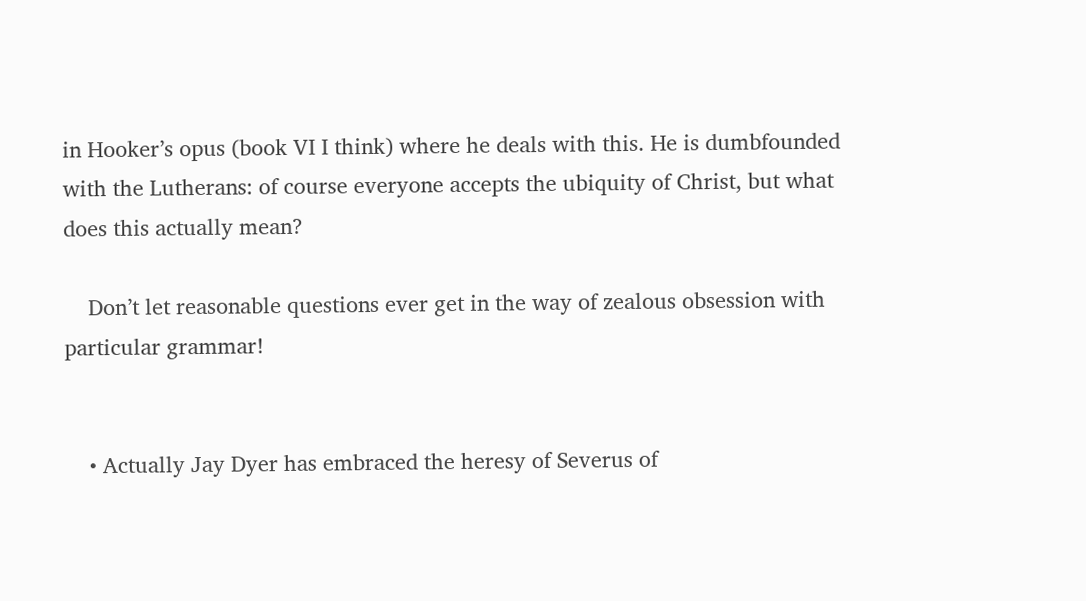in Hooker’s opus (book VI I think) where he deals with this. He is dumbfounded with the Lutherans: of course everyone accepts the ubiquity of Christ, but what does this actually mean?

    Don’t let reasonable questions ever get in the way of zealous obsession with particular grammar!


    • Actually Jay Dyer has embraced the heresy of Severus of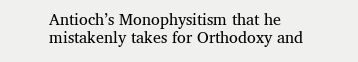Antioch’s Monophysitism that he mistakenly takes for Orthodoxy and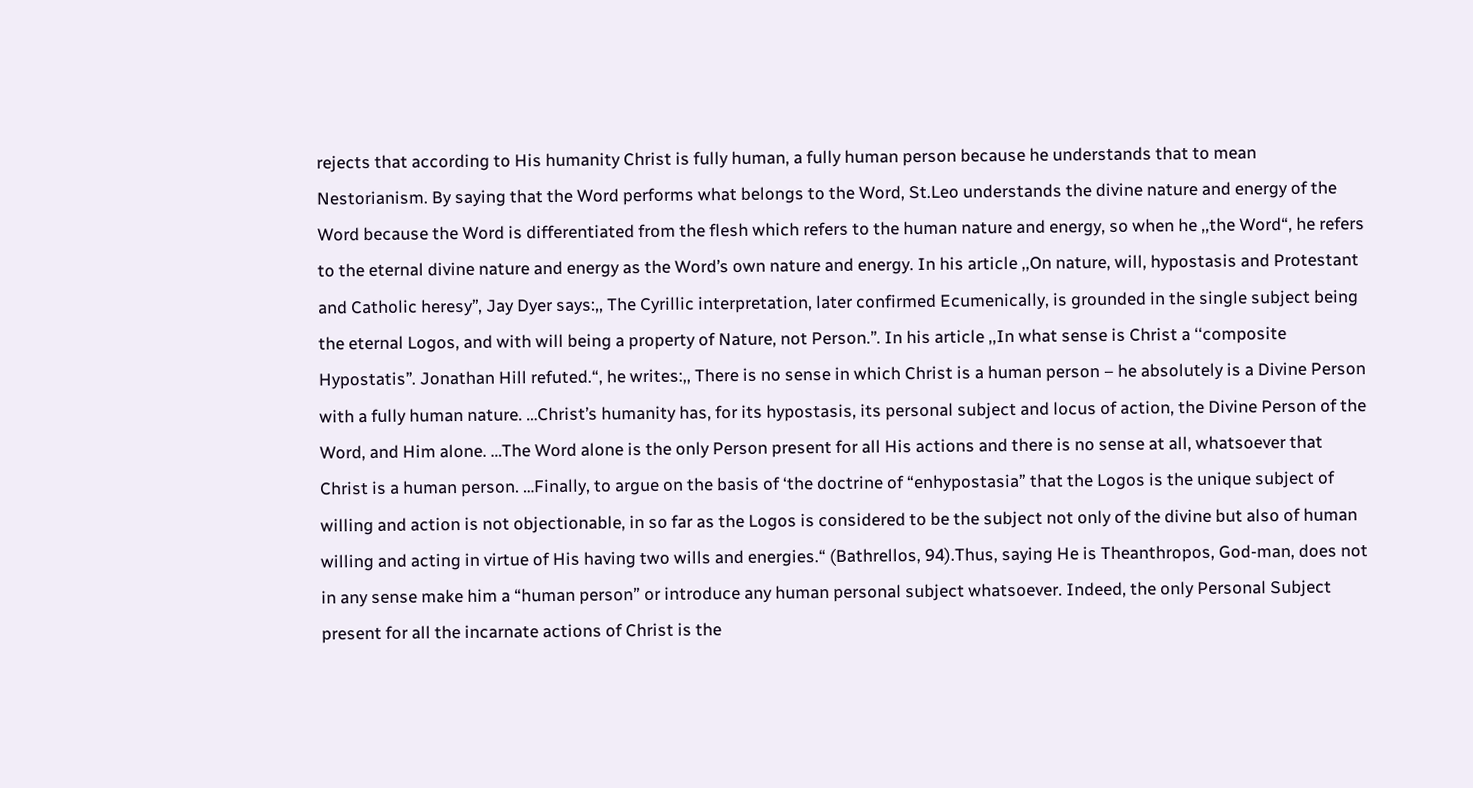rejects that according to His humanity Christ is fully human, a fully human person because he understands that to mean Nestorianism. By saying that the Word performs what belongs to the Word, St.Leo understands the divine nature and energy of the Word because the Word is differentiated from the flesh which refers to the human nature and energy, so when he ,,the Word“, he refers to the eternal divine nature and energy as the Word’s own nature and energy. In his article ,,On nature, will, hypostasis and Protestant and Catholic heresy’’, Jay Dyer says:,, The Cyrillic interpretation, later confirmed Ecumenically, is grounded in the single subject being the eternal Logos, and with will being a property of Nature, not Person.’’. In his article ,,In what sense is Christ a ‘‘composite Hypostatis’’. Jonathan Hill refuted.“, he writes:,, There is no sense in which Christ is a human person – he absolutely is a Divine Person with a fully human nature. …Christ’s humanity has, for its hypostasis, its personal subject and locus of action, the Divine Person of the Word, and Him alone. …The Word alone is the only Person present for all His actions and there is no sense at all, whatsoever that Christ is a human person. …Finally, to argue on the basis of ‘the doctrine of “enhypostasia” that the Logos is the unique subject of willing and action is not objectionable, in so far as the Logos is considered to be the subject not only of the divine but also of human willing and acting in virtue of His having two wills and energies.“ (Bathrellos, 94).Thus, saying He is Theanthropos, God-man, does not in any sense make him a “human person” or introduce any human personal subject whatsoever. Indeed, the only Personal Subject present for all the incarnate actions of Christ is the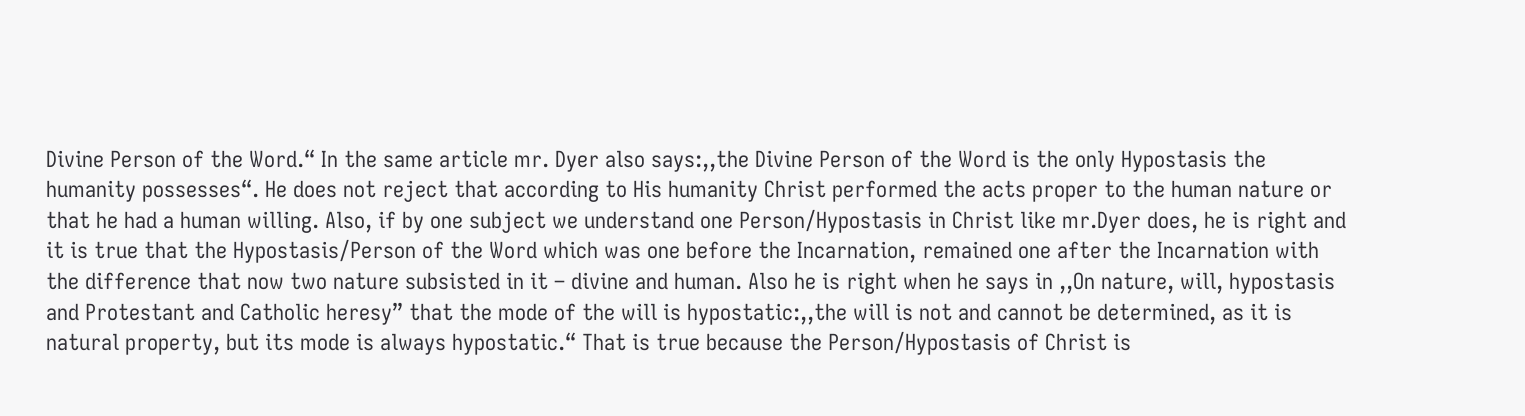Divine Person of the Word.“ In the same article mr. Dyer also says:,,the Divine Person of the Word is the only Hypostasis the humanity possesses“. He does not reject that according to His humanity Christ performed the acts proper to the human nature or that he had a human willing. Also, if by one subject we understand one Person/Hypostasis in Christ like mr.Dyer does, he is right and it is true that the Hypostasis/Person of the Word which was one before the Incarnation, remained one after the Incarnation with the difference that now two nature subsisted in it – divine and human. Also he is right when he says in ,,On nature, will, hypostasis and Protestant and Catholic heresy” that the mode of the will is hypostatic:,,the will is not and cannot be determined, as it is natural property, but its mode is always hypostatic.“ That is true because the Person/Hypostasis of Christ is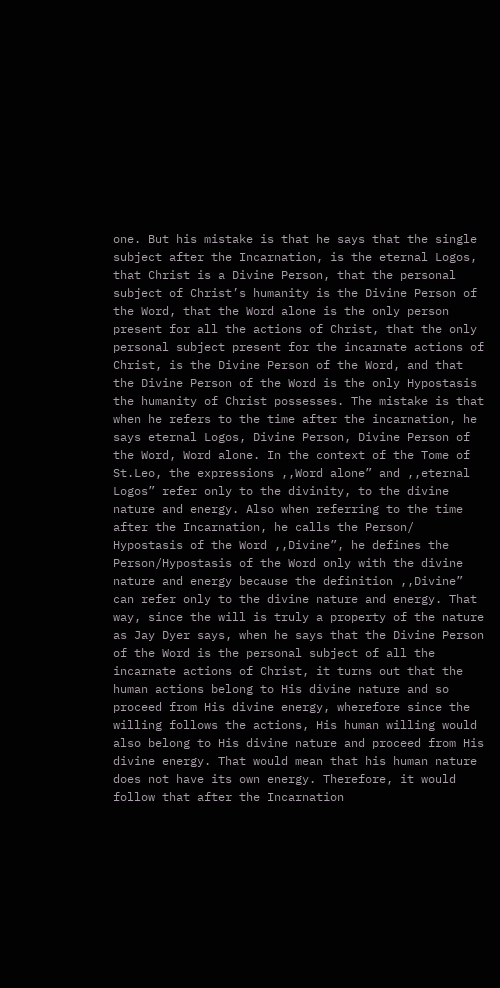one. But his mistake is that he says that the single subject after the Incarnation, is the eternal Logos, that Christ is a Divine Person, that the personal subject of Christ’s humanity is the Divine Person of the Word, that the Word alone is the only person present for all the actions of Christ, that the only personal subject present for the incarnate actions of Christ, is the Divine Person of the Word, and that the Divine Person of the Word is the only Hypostasis the humanity of Christ possesses. The mistake is that when he refers to the time after the incarnation, he says eternal Logos, Divine Person, Divine Person of the Word, Word alone. In the context of the Tome of St.Leo, the expressions ,,Word alone” and ,,eternal Logos” refer only to the divinity, to the divine nature and energy. Also when referring to the time after the Incarnation, he calls the Person/ Hypostasis of the Word ,,Divine”, he defines the Person/Hypostasis of the Word only with the divine nature and energy because the definition ,,Divine” can refer only to the divine nature and energy. That way, since the will is truly a property of the nature as Jay Dyer says, when he says that the Divine Person of the Word is the personal subject of all the incarnate actions of Christ, it turns out that the human actions belong to His divine nature and so proceed from His divine energy, wherefore since the willing follows the actions, His human willing would also belong to His divine nature and proceed from His divine energy. That would mean that his human nature does not have its own energy. Therefore, it would follow that after the Incarnation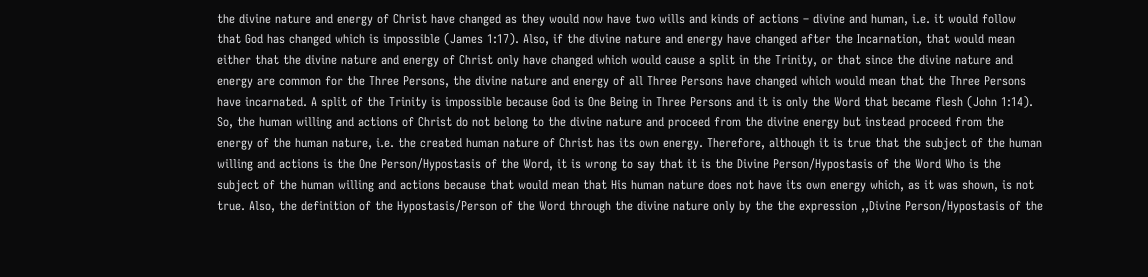the divine nature and energy of Christ have changed as they would now have two wills and kinds of actions – divine and human, i.e. it would follow that God has changed which is impossible (James 1:17). Also, if the divine nature and energy have changed after the Incarnation, that would mean either that the divine nature and energy of Christ only have changed which would cause a split in the Trinity, or that since the divine nature and energy are common for the Three Persons, the divine nature and energy of all Three Persons have changed which would mean that the Three Persons have incarnated. A split of the Trinity is impossible because God is One Being in Three Persons and it is only the Word that became flesh (John 1:14). So, the human willing and actions of Christ do not belong to the divine nature and proceed from the divine energy but instead proceed from the energy of the human nature, i.e. the created human nature of Christ has its own energy. Therefore, although it is true that the subject of the human willing and actions is the One Person/Hypostasis of the Word, it is wrong to say that it is the Divine Person/Hypostasis of the Word Who is the subject of the human willing and actions because that would mean that His human nature does not have its own energy which, as it was shown, is not true. Also, the definition of the Hypostasis/Person of the Word through the divine nature only by the the expression ,,Divine Person/Hypostasis of the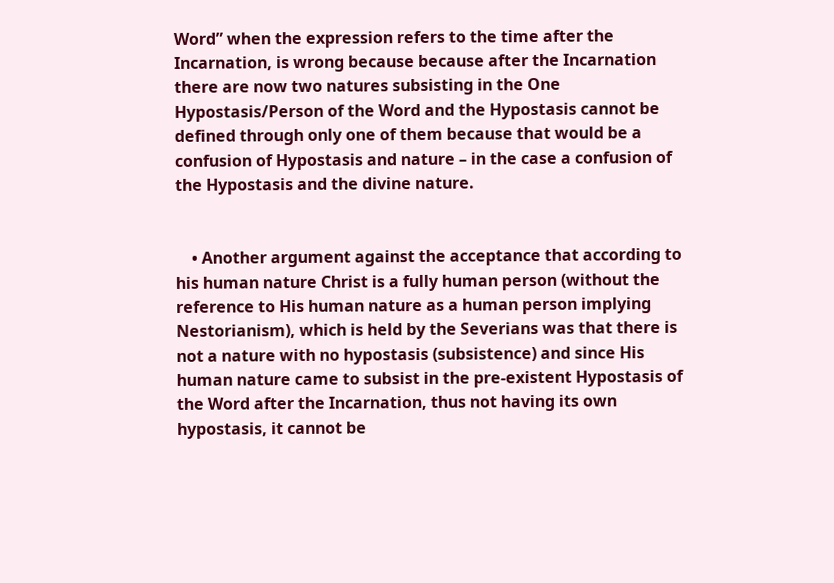Word” when the expression refers to the time after the Incarnation, is wrong because because after the Incarnation there are now two natures subsisting in the One Hypostasis/Person of the Word and the Hypostasis cannot be defined through only one of them because that would be a confusion of Hypostasis and nature – in the case a confusion of the Hypostasis and the divine nature.


    • Another argument against the acceptance that according to his human nature Christ is a fully human person (without the reference to His human nature as a human person implying Nestorianism), which is held by the Severians was that there is not a nature with no hypostasis (subsistence) and since His human nature came to subsist in the pre-existent Hypostasis of the Word after the Incarnation, thus not having its own hypostasis, it cannot be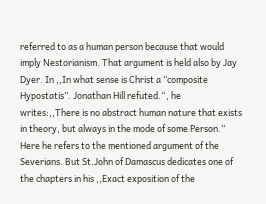referred to as a human person because that would imply Nestorianism. That argument is held also by Jay Dyer. In ,,In what sense is Christ a ‘‘composite Hypostatis’’. Jonathan Hill refuted.“, he writes:,,There is no abstract human nature that exists in theory, but always in the mode of some Person.“ Here he refers to the mentioned argument of the Severians. But St.John of Damascus dedicates one of the chapters in his ,,Exact exposition of the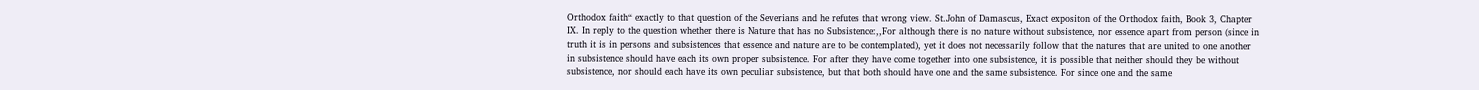Orthodox faith“ exactly to that question of the Severians and he refutes that wrong view. St.John of Damascus, Exact expositon of the Orthodox faith, Book 3, Chapter IX. In reply to the question whether there is Nature that has no Subsistence:,,For although there is no nature without subsistence, nor essence apart from person (since in truth it is in persons and subsistences that essence and nature are to be contemplated), yet it does not necessarily follow that the natures that are united to one another in subsistence should have each its own proper subsistence. For after they have come together into one subsistence, it is possible that neither should they be without subsistence, nor should each have its own peculiar subsistence, but that both should have one and the same subsistence. For since one and the same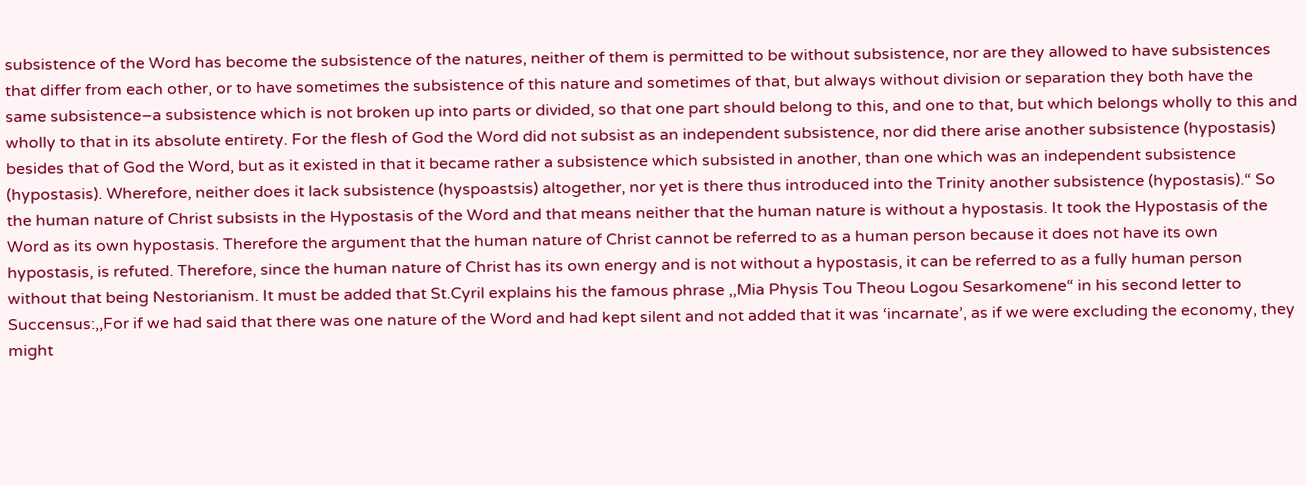subsistence of the Word has become the subsistence of the natures, neither of them is permitted to be without subsistence, nor are they allowed to have subsistences that differ from each other, or to have sometimes the subsistence of this nature and sometimes of that, but always without division or separation they both have the same subsistence–a subsistence which is not broken up into parts or divided, so that one part should belong to this, and one to that, but which belongs wholly to this and wholly to that in its absolute entirety. For the flesh of God the Word did not subsist as an independent subsistence, nor did there arise another subsistence (hypostasis) besides that of God the Word, but as it existed in that it became rather a subsistence which subsisted in another, than one which was an independent subsistence (hypostasis). Wherefore, neither does it lack subsistence (hyspoastsis) altogether, nor yet is there thus introduced into the Trinity another subsistence (hypostasis).“ So the human nature of Christ subsists in the Hypostasis of the Word and that means neither that the human nature is without a hypostasis. It took the Hypostasis of the Word as its own hypostasis. Therefore the argument that the human nature of Christ cannot be referred to as a human person because it does not have its own hypostasis, is refuted. Therefore, since the human nature of Christ has its own energy and is not without a hypostasis, it can be referred to as a fully human person without that being Nestorianism. It must be added that St.Cyril explains his the famous phrase ,,Mia Physis Tou Theou Logou Sesarkomene“ in his second letter to Succensus:,,For if we had said that there was one nature of the Word and had kept silent and not added that it was ‘incarnate’, as if we were excluding the economy, they might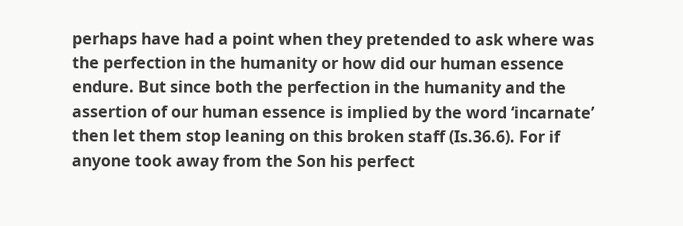perhaps have had a point when they pretended to ask where was the perfection in the humanity or how did our human essence endure. But since both the perfection in the humanity and the assertion of our human essence is implied by the word ‘incarnate’ then let them stop leaning on this broken staff (Is.36.6). For if anyone took away from the Son his perfect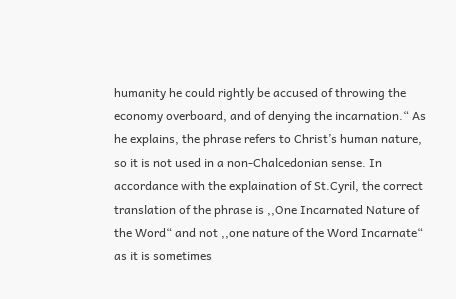humanity he could rightly be accused of throwing the economy overboard, and of denying the incarnation.“ As he explains, the phrase refers to Christ’s human nature, so it is not used in a non-Chalcedonian sense. In accordance with the explaination of St.Cyril, the correct translation of the phrase is ,,One Incarnated Nature of the Word“ and not ,,one nature of the Word Incarnate“ as it is sometimes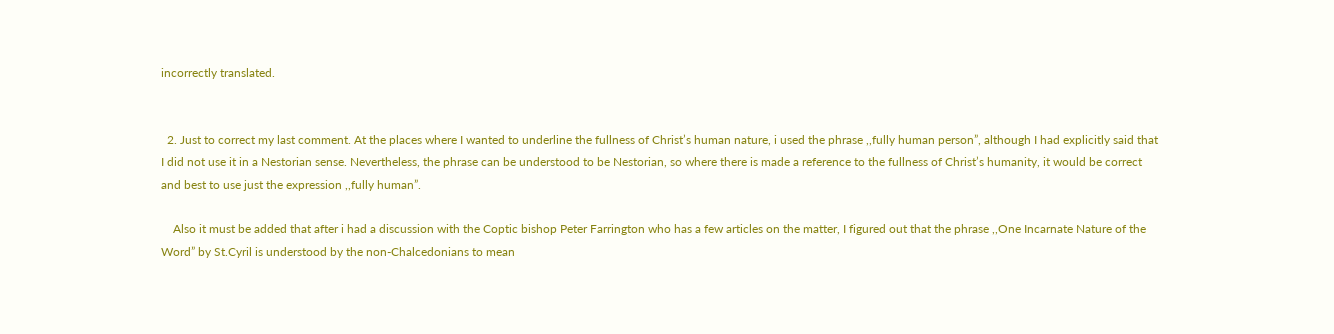incorrectly translated.


  2. Just to correct my last comment. At the places where I wanted to underline the fullness of Christ’s human nature, i used the phrase ,,fully human person”, although I had explicitly said that I did not use it in a Nestorian sense. Nevertheless, the phrase can be understood to be Nestorian, so where there is made a reference to the fullness of Christ’s humanity, it would be correct and best to use just the expression ,,fully human”.

    Also it must be added that after i had a discussion with the Coptic bishop Peter Farrington who has a few articles on the matter, I figured out that the phrase ,,One Incarnate Nature of the Word” by St.Cyril is understood by the non-Chalcedonians to mean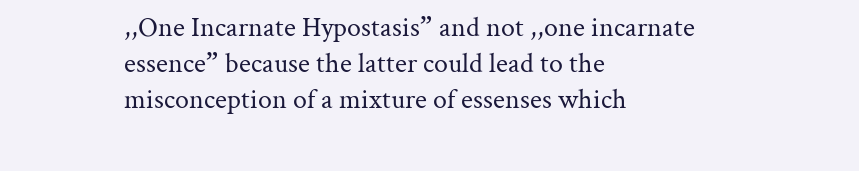,,One Incarnate Hypostasis” and not ,,one incarnate essence” because the latter could lead to the misconception of a mixture of essenses which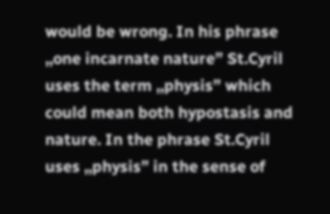would be wrong. In his phrase ,,one incarnate nature” St.Cyril uses the term ,,physis” which could mean both hypostasis and nature. In the phrase St.Cyril uses ,,physis” in the sense of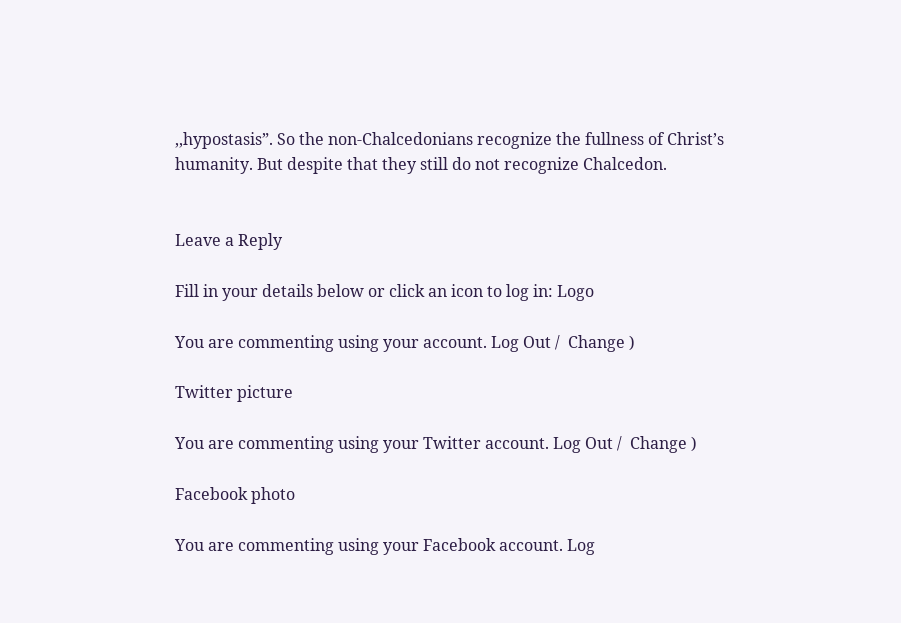,,hypostasis”. So the non-Chalcedonians recognize the fullness of Christ’s humanity. But despite that they still do not recognize Chalcedon.


Leave a Reply

Fill in your details below or click an icon to log in: Logo

You are commenting using your account. Log Out /  Change )

Twitter picture

You are commenting using your Twitter account. Log Out /  Change )

Facebook photo

You are commenting using your Facebook account. Log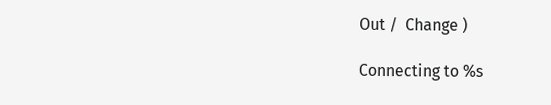Out /  Change )

Connecting to %s